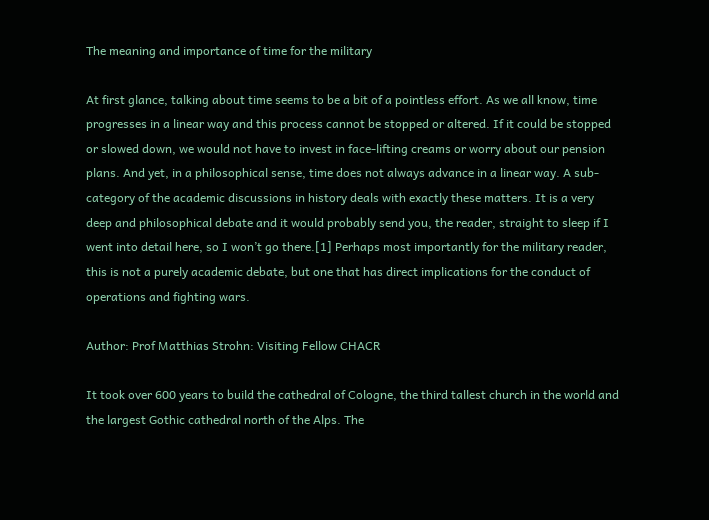The meaning and importance of time for the military

At first glance, talking about time seems to be a bit of a pointless effort. As we all know, time progresses in a linear way and this process cannot be stopped or altered. If it could be stopped or slowed down, we would not have to invest in face-lifting creams or worry about our pension plans. And yet, in a philosophical sense, time does not always advance in a linear way. A sub-category of the academic discussions in history deals with exactly these matters. It is a very deep and philosophical debate and it would probably send you, the reader, straight to sleep if I went into detail here, so I won’t go there.[1] Perhaps most importantly for the military reader, this is not a purely academic debate, but one that has direct implications for the conduct of operations and fighting wars.

Author: Prof Matthias Strohn: Visiting Fellow CHACR

It took over 600 years to build the cathedral of Cologne, the third tallest church in the world and the largest Gothic cathedral north of the Alps. The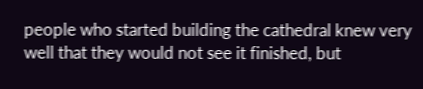people who started building the cathedral knew very well that they would not see it finished, but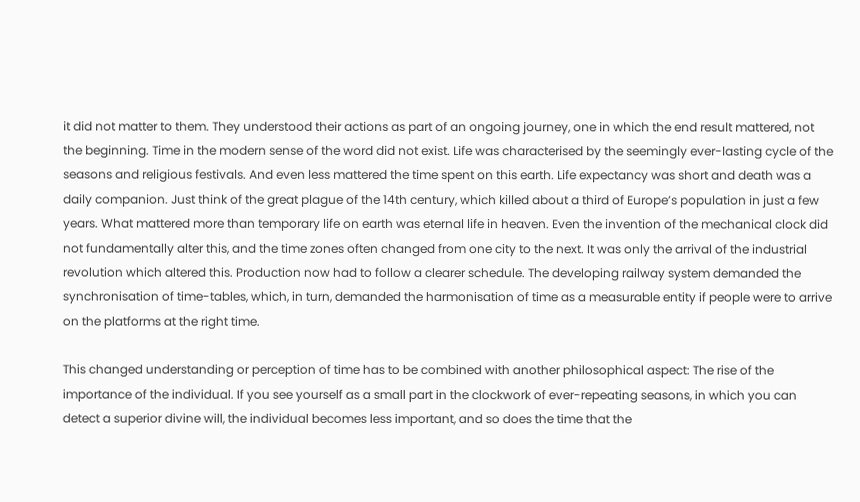it did not matter to them. They understood their actions as part of an ongoing journey, one in which the end result mattered, not the beginning. Time in the modern sense of the word did not exist. Life was characterised by the seemingly ever-lasting cycle of the seasons and religious festivals. And even less mattered the time spent on this earth. Life expectancy was short and death was a daily companion. Just think of the great plague of the 14th century, which killed about a third of Europe’s population in just a few years. What mattered more than temporary life on earth was eternal life in heaven. Even the invention of the mechanical clock did not fundamentally alter this, and the time zones often changed from one city to the next. It was only the arrival of the industrial revolution which altered this. Production now had to follow a clearer schedule. The developing railway system demanded the synchronisation of time-tables, which, in turn, demanded the harmonisation of time as a measurable entity if people were to arrive on the platforms at the right time.

This changed understanding or perception of time has to be combined with another philosophical aspect: The rise of the importance of the individual. If you see yourself as a small part in the clockwork of ever-repeating seasons, in which you can detect a superior divine will, the individual becomes less important, and so does the time that the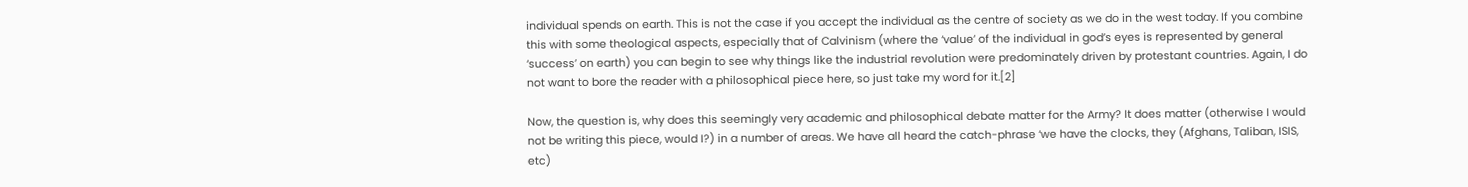individual spends on earth. This is not the case if you accept the individual as the centre of society as we do in the west today. If you combine this with some theological aspects, especially that of Calvinism (where the ‘value’ of the individual in god’s eyes is represented by general ‘success’ on earth) you can begin to see why things like the industrial revolution were predominately driven by protestant countries. Again, I do not want to bore the reader with a philosophical piece here, so just take my word for it.[2]

Now, the question is, why does this seemingly very academic and philosophical debate matter for the Army? It does matter (otherwise I would not be writing this piece, would I?) in a number of areas. We have all heard the catch-phrase ‘we have the clocks, they (Afghans, Taliban, ISIS, etc)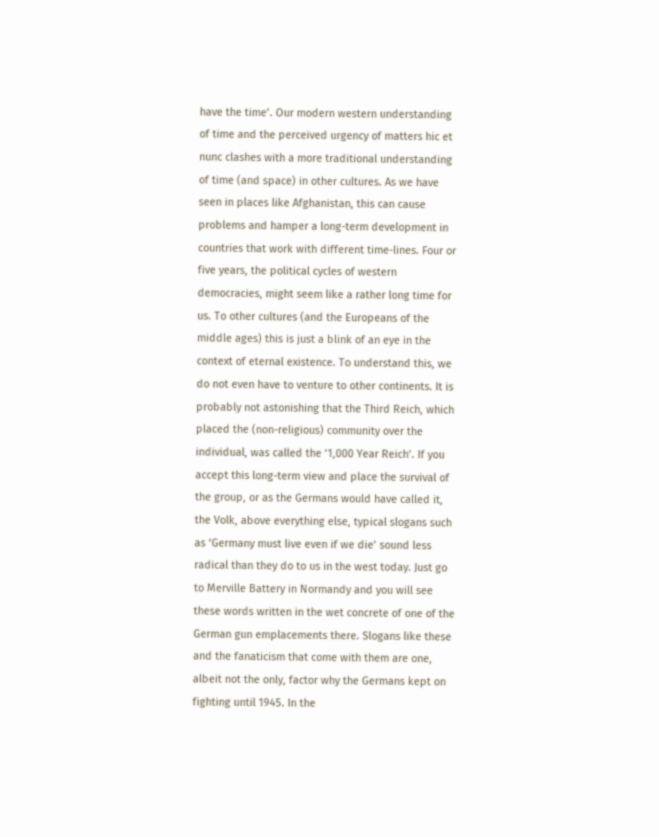have the time’. Our modern western understanding of time and the perceived urgency of matters hic et nunc clashes with a more traditional understanding of time (and space) in other cultures. As we have seen in places like Afghanistan, this can cause problems and hamper a long-term development in countries that work with different time-lines. Four or five years, the political cycles of western democracies, might seem like a rather long time for us. To other cultures (and the Europeans of the middle ages) this is just a blink of an eye in the context of eternal existence. To understand this, we do not even have to venture to other continents. It is probably not astonishing that the Third Reich, which placed the (non-religious) community over the individual, was called the ‘1,000 Year Reich’. If you accept this long-term view and place the survival of the group, or as the Germans would have called it, the Volk, above everything else, typical slogans such as ‘Germany must live even if we die’ sound less radical than they do to us in the west today. Just go to Merville Battery in Normandy and you will see these words written in the wet concrete of one of the German gun emplacements there. Slogans like these and the fanaticism that come with them are one, albeit not the only, factor why the Germans kept on fighting until 1945. In the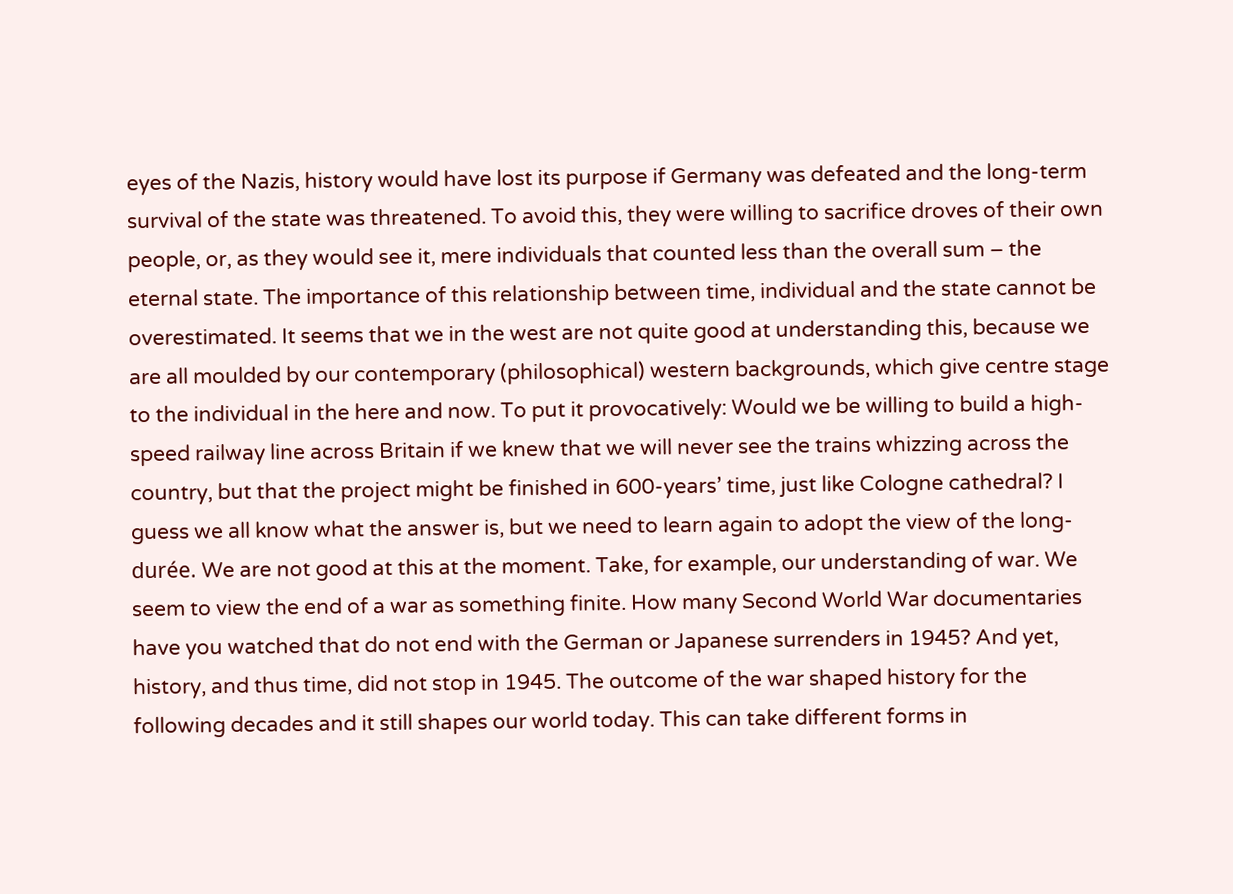eyes of the Nazis, history would have lost its purpose if Germany was defeated and the long-term survival of the state was threatened. To avoid this, they were willing to sacrifice droves of their own people, or, as they would see it, mere individuals that counted less than the overall sum – the eternal state. The importance of this relationship between time, individual and the state cannot be overestimated. It seems that we in the west are not quite good at understanding this, because we are all moulded by our contemporary (philosophical) western backgrounds, which give centre stage to the individual in the here and now. To put it provocatively: Would we be willing to build a high-speed railway line across Britain if we knew that we will never see the trains whizzing across the country, but that the project might be finished in 600-years’ time, just like Cologne cathedral? I guess we all know what the answer is, but we need to learn again to adopt the view of the long-durée. We are not good at this at the moment. Take, for example, our understanding of war. We seem to view the end of a war as something finite. How many Second World War documentaries have you watched that do not end with the German or Japanese surrenders in 1945? And yet, history, and thus time, did not stop in 1945. The outcome of the war shaped history for the following decades and it still shapes our world today. This can take different forms in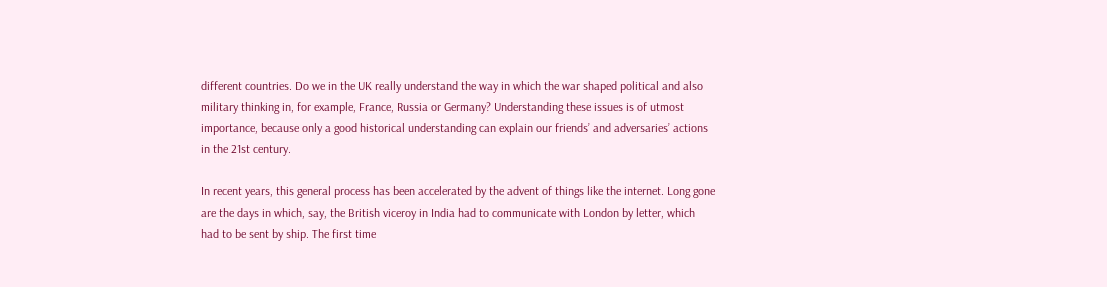different countries. Do we in the UK really understand the way in which the war shaped political and also military thinking in, for example, France, Russia or Germany? Understanding these issues is of utmost importance, because only a good historical understanding can explain our friends’ and adversaries’ actions in the 21st century.

In recent years, this general process has been accelerated by the advent of things like the internet. Long gone are the days in which, say, the British viceroy in India had to communicate with London by letter, which had to be sent by ship. The first time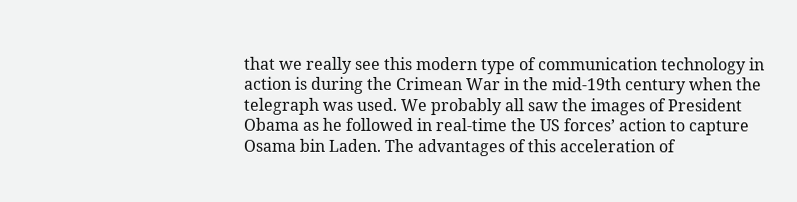that we really see this modern type of communication technology in action is during the Crimean War in the mid-19th century when the telegraph was used. We probably all saw the images of President Obama as he followed in real-time the US forces’ action to capture Osama bin Laden. The advantages of this acceleration of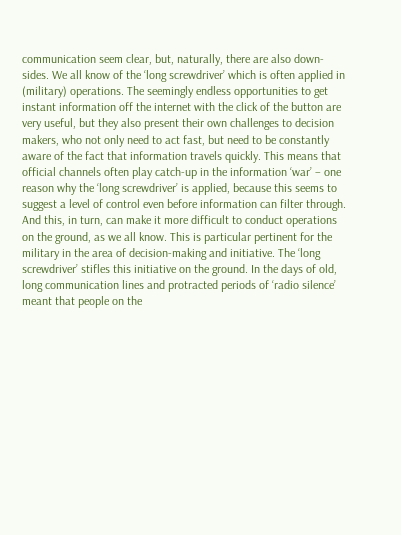communication seem clear, but, naturally, there are also down-sides. We all know of the ‘long screwdriver’ which is often applied in (military) operations. The seemingly endless opportunities to get instant information off the internet with the click of the button are very useful, but they also present their own challenges to decision makers, who not only need to act fast, but need to be constantly aware of the fact that information travels quickly. This means that official channels often play catch-up in the information ‘war’ – one reason why the ‘long screwdriver’ is applied, because this seems to suggest a level of control even before information can filter through. And this, in turn, can make it more difficult to conduct operations on the ground, as we all know. This is particular pertinent for the military in the area of decision-making and initiative. The ‘long screwdriver’ stifles this initiative on the ground. In the days of old, long communication lines and protracted periods of ‘radio silence’ meant that people on the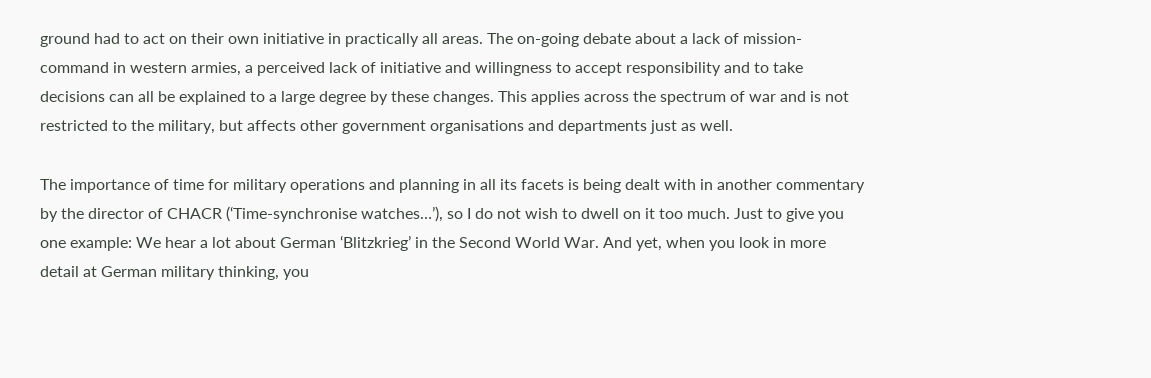ground had to act on their own initiative in practically all areas. The on-going debate about a lack of mission-command in western armies, a perceived lack of initiative and willingness to accept responsibility and to take decisions can all be explained to a large degree by these changes. This applies across the spectrum of war and is not restricted to the military, but affects other government organisations and departments just as well.

The importance of time for military operations and planning in all its facets is being dealt with in another commentary by the director of CHACR (‘Time-synchronise watches…’), so I do not wish to dwell on it too much. Just to give you one example: We hear a lot about German ‘Blitzkrieg’ in the Second World War. And yet, when you look in more detail at German military thinking, you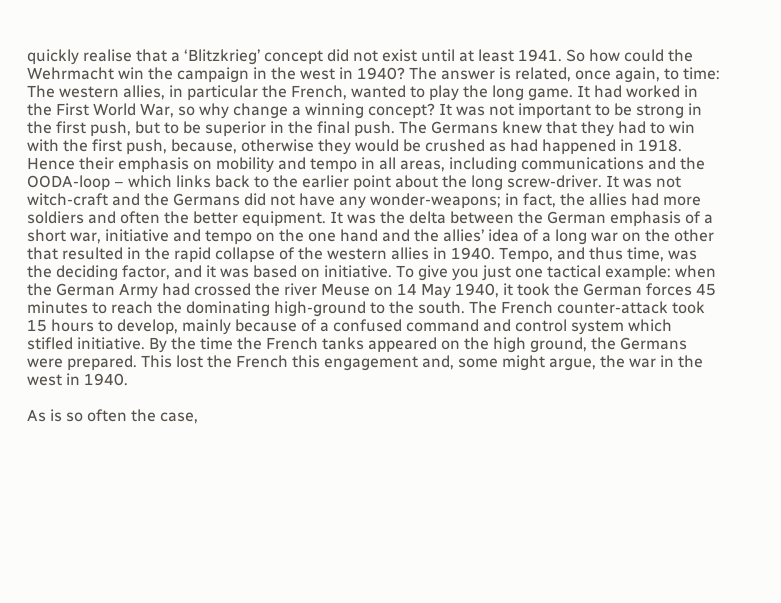quickly realise that a ‘Blitzkrieg’ concept did not exist until at least 1941. So how could the Wehrmacht win the campaign in the west in 1940? The answer is related, once again, to time: The western allies, in particular the French, wanted to play the long game. It had worked in the First World War, so why change a winning concept? It was not important to be strong in the first push, but to be superior in the final push. The Germans knew that they had to win with the first push, because, otherwise they would be crushed as had happened in 1918. Hence their emphasis on mobility and tempo in all areas, including communications and the OODA-loop – which links back to the earlier point about the long screw-driver. It was not witch-craft and the Germans did not have any wonder-weapons; in fact, the allies had more soldiers and often the better equipment. It was the delta between the German emphasis of a short war, initiative and tempo on the one hand and the allies’ idea of a long war on the other that resulted in the rapid collapse of the western allies in 1940. Tempo, and thus time, was the deciding factor, and it was based on initiative. To give you just one tactical example: when the German Army had crossed the river Meuse on 14 May 1940, it took the German forces 45 minutes to reach the dominating high-ground to the south. The French counter-attack took 15 hours to develop, mainly because of a confused command and control system which stifled initiative. By the time the French tanks appeared on the high ground, the Germans were prepared. This lost the French this engagement and, some might argue, the war in the west in 1940.

As is so often the case,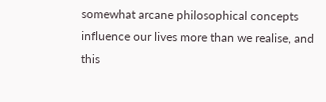somewhat arcane philosophical concepts influence our lives more than we realise, and this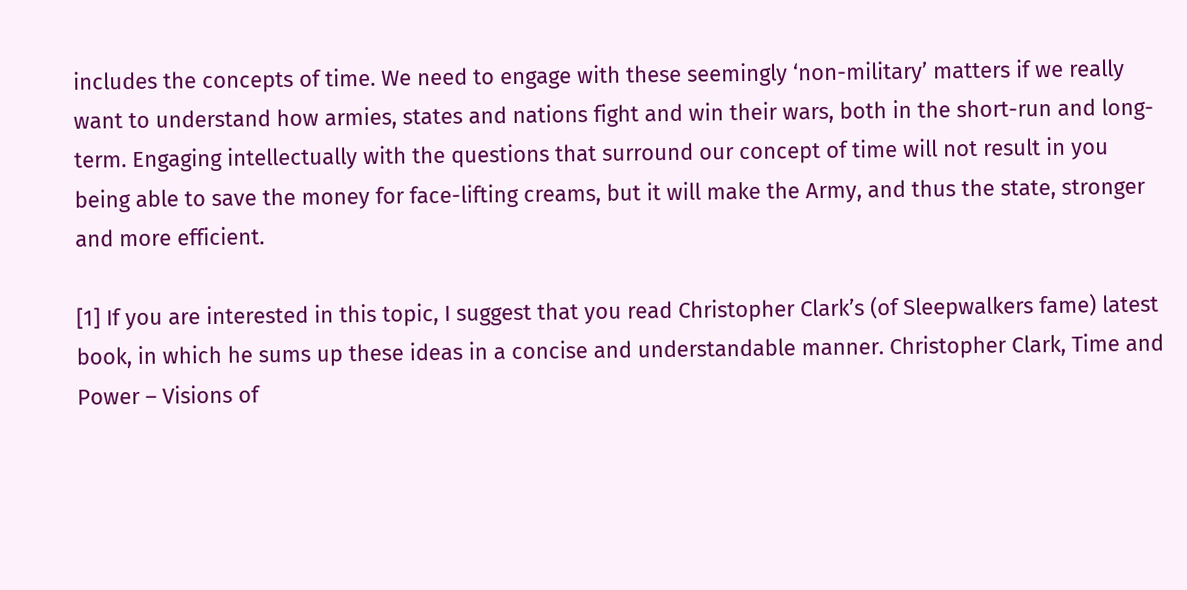includes the concepts of time. We need to engage with these seemingly ‘non-military’ matters if we really want to understand how armies, states and nations fight and win their wars, both in the short-run and long-term. Engaging intellectually with the questions that surround our concept of time will not result in you being able to save the money for face-lifting creams, but it will make the Army, and thus the state, stronger and more efficient.

[1] If you are interested in this topic, I suggest that you read Christopher Clark’s (of Sleepwalkers fame) latest book, in which he sums up these ideas in a concise and understandable manner. Christopher Clark, Time and Power – Visions of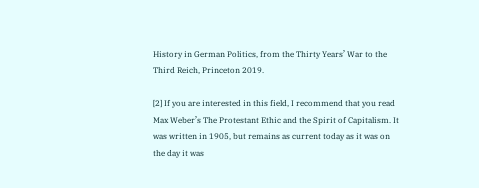History in German Politics, from the Thirty Years’ War to the Third Reich, Princeton 2019.

[2] If you are interested in this field, I recommend that you read Max Weber’s The Protestant Ethic and the Spirit of Capitalism. It was written in 1905, but remains as current today as it was on the day it was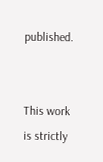published.


This work is strictly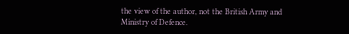the view of the author, not the British Army and Ministry of Defence.